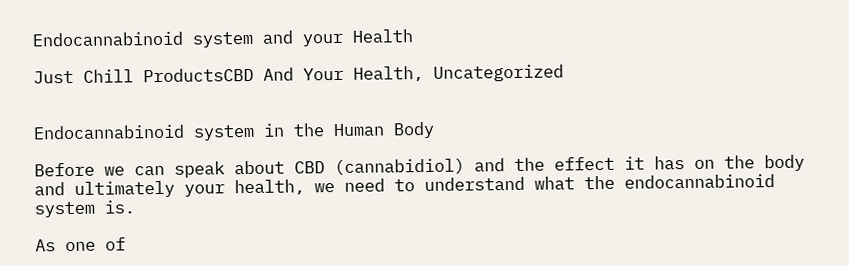Endocannabinoid system and your Health

Just Chill ProductsCBD And Your Health, Uncategorized


Endocannabinoid system in the Human Body

Before we can speak about CBD (cannabidiol) and the effect it has on the body and ultimately your health, we need to understand what the endocannabinoid system is.

As one of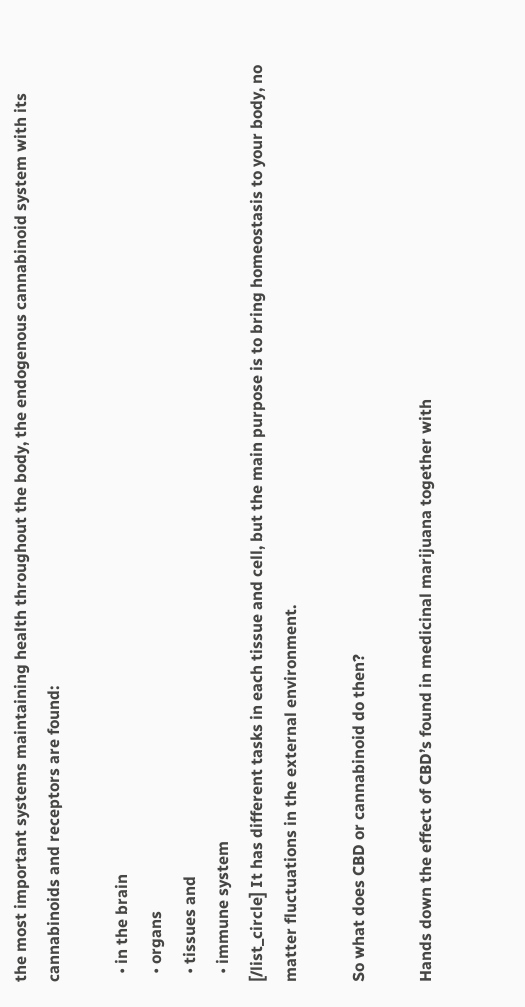the most important systems maintaining health throughout the body, the endogenous cannabinoid system with its cannabinoids and receptors are found:

  • in the brain
  • organs
  • tissues and
  • immune system
[/list_circle] It has different tasks in each tissue and cell, but the main purpose is to bring homeostasis to your body, no matter fluctuations in the external environment.

So what does CBD or cannabinoid do then?

Hands down the effect of CBD’s found in medicinal marijuana together with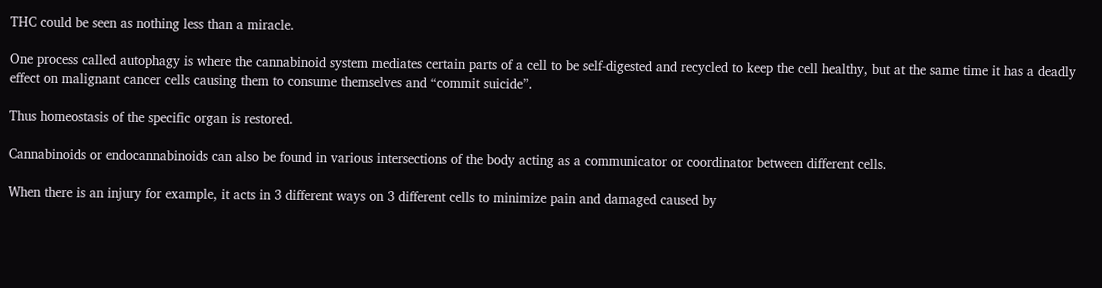THC could be seen as nothing less than a miracle.

One process called autophagy is where the cannabinoid system mediates certain parts of a cell to be self-digested and recycled to keep the cell healthy, but at the same time it has a deadly effect on malignant cancer cells causing them to consume themselves and “commit suicide”.

Thus homeostasis of the specific organ is restored.

Cannabinoids or endocannabinoids can also be found in various intersections of the body acting as a communicator or coordinator between different cells.

When there is an injury for example, it acts in 3 different ways on 3 different cells to minimize pain and damaged caused by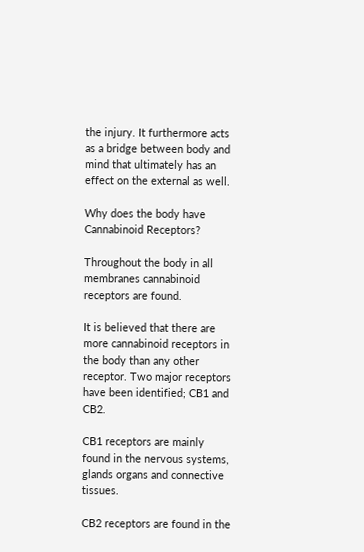the injury. It furthermore acts as a bridge between body and mind that ultimately has an effect on the external as well.

Why does the body have Cannabinoid Receptors?

Throughout the body in all membranes cannabinoid receptors are found.

It is believed that there are more cannabinoid receptors in the body than any other receptor. Two major receptors have been identified; CB1 and CB2.

CB1 receptors are mainly found in the nervous systems, glands organs and connective tissues.

CB2 receptors are found in the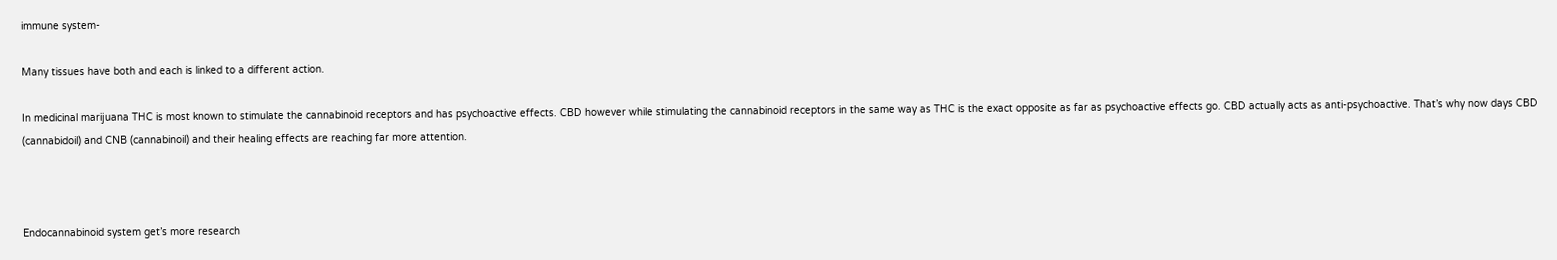immune system-

Many tissues have both and each is linked to a different action.

In medicinal marijuana THC is most known to stimulate the cannabinoid receptors and has psychoactive effects. CBD however while stimulating the cannabinoid receptors in the same way as THC is the exact opposite as far as psychoactive effects go. CBD actually acts as anti-psychoactive. That’s why now days CBD (cannabidoil) and CNB (cannabinoil) and their healing effects are reaching far more attention.



Endocannabinoid system get’s more research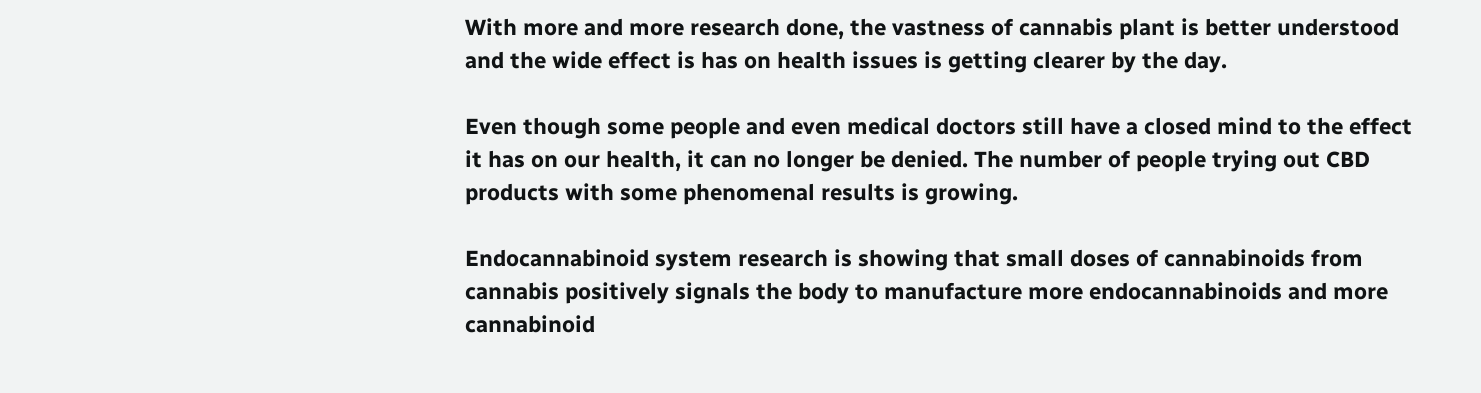With more and more research done, the vastness of cannabis plant is better understood and the wide effect is has on health issues is getting clearer by the day.

Even though some people and even medical doctors still have a closed mind to the effect it has on our health, it can no longer be denied. The number of people trying out CBD products with some phenomenal results is growing.

Endocannabinoid system research is showing that small doses of cannabinoids from cannabis positively signals the body to manufacture more endocannabinoids and more cannabinoid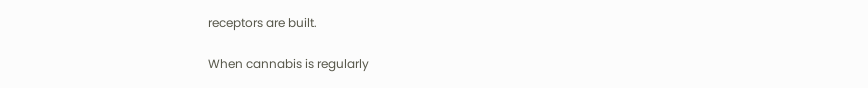receptors are built.

When cannabis is regularly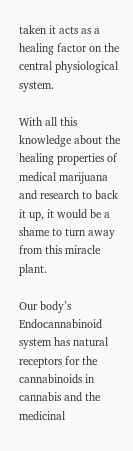taken it acts as a healing factor on the central physiological system.

With all this knowledge about the healing properties of medical marijuana and research to back it up, it would be a shame to turn away from this miracle plant.

Our body’s Endocannabinoid system has natural receptors for the cannabinoids in cannabis and the medicinal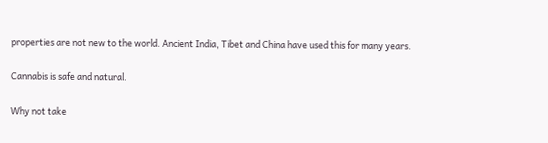properties are not new to the world. Ancient India, Tibet and China have used this for many years.

Cannabis is safe and natural.

Why not take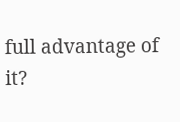full advantage of it?